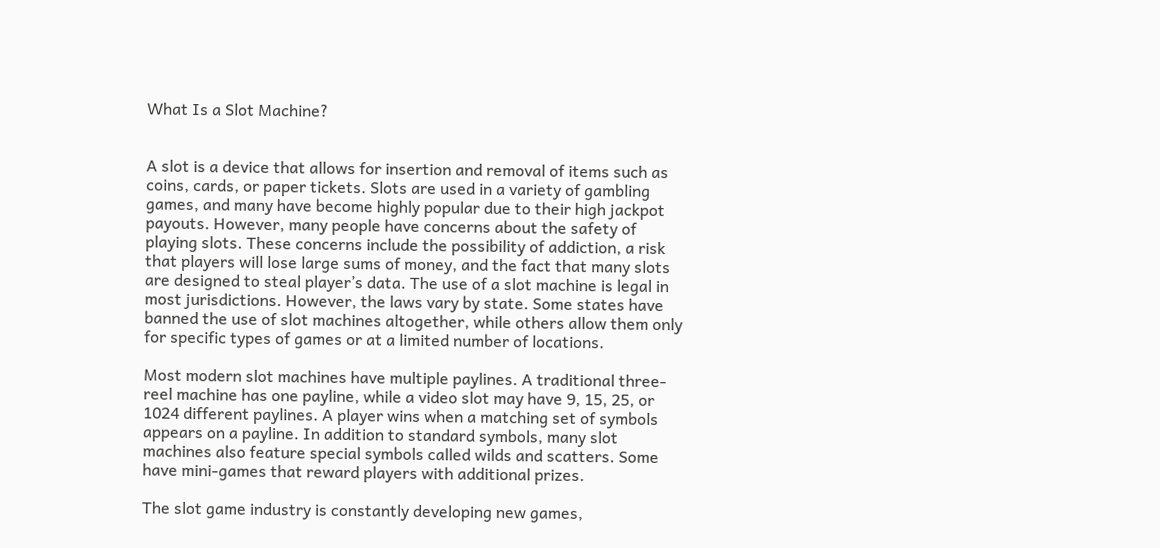What Is a Slot Machine?


A slot is a device that allows for insertion and removal of items such as coins, cards, or paper tickets. Slots are used in a variety of gambling games, and many have become highly popular due to their high jackpot payouts. However, many people have concerns about the safety of playing slots. These concerns include the possibility of addiction, a risk that players will lose large sums of money, and the fact that many slots are designed to steal player’s data. The use of a slot machine is legal in most jurisdictions. However, the laws vary by state. Some states have banned the use of slot machines altogether, while others allow them only for specific types of games or at a limited number of locations.

Most modern slot machines have multiple paylines. A traditional three-reel machine has one payline, while a video slot may have 9, 15, 25, or 1024 different paylines. A player wins when a matching set of symbols appears on a payline. In addition to standard symbols, many slot machines also feature special symbols called wilds and scatters. Some have mini-games that reward players with additional prizes.

The slot game industry is constantly developing new games,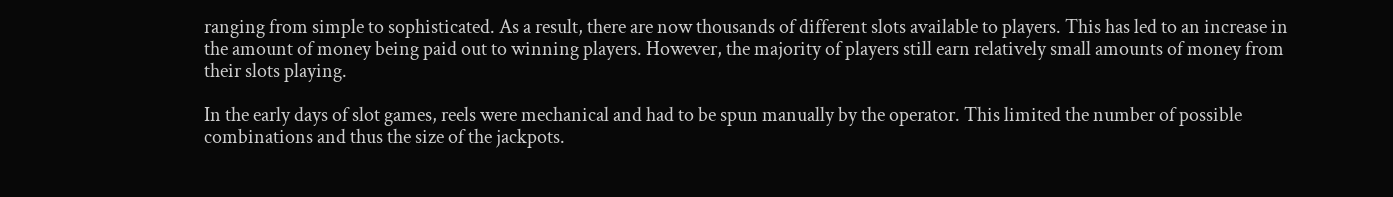ranging from simple to sophisticated. As a result, there are now thousands of different slots available to players. This has led to an increase in the amount of money being paid out to winning players. However, the majority of players still earn relatively small amounts of money from their slots playing.

In the early days of slot games, reels were mechanical and had to be spun manually by the operator. This limited the number of possible combinations and thus the size of the jackpots.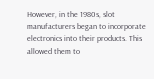However, in the 1980s, slot manufacturers began to incorporate electronics into their products. This allowed them to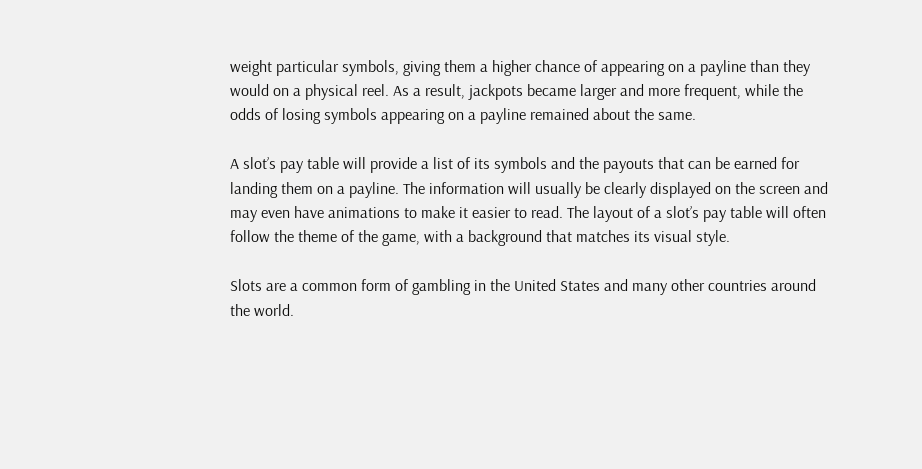weight particular symbols, giving them a higher chance of appearing on a payline than they would on a physical reel. As a result, jackpots became larger and more frequent, while the odds of losing symbols appearing on a payline remained about the same.

A slot’s pay table will provide a list of its symbols and the payouts that can be earned for landing them on a payline. The information will usually be clearly displayed on the screen and may even have animations to make it easier to read. The layout of a slot’s pay table will often follow the theme of the game, with a background that matches its visual style.

Slots are a common form of gambling in the United States and many other countries around the world.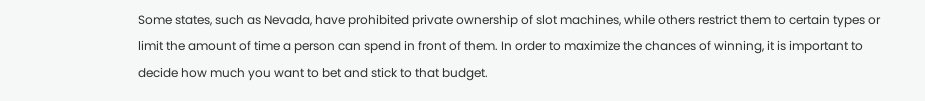Some states, such as Nevada, have prohibited private ownership of slot machines, while others restrict them to certain types or limit the amount of time a person can spend in front of them. In order to maximize the chances of winning, it is important to decide how much you want to bet and stick to that budget.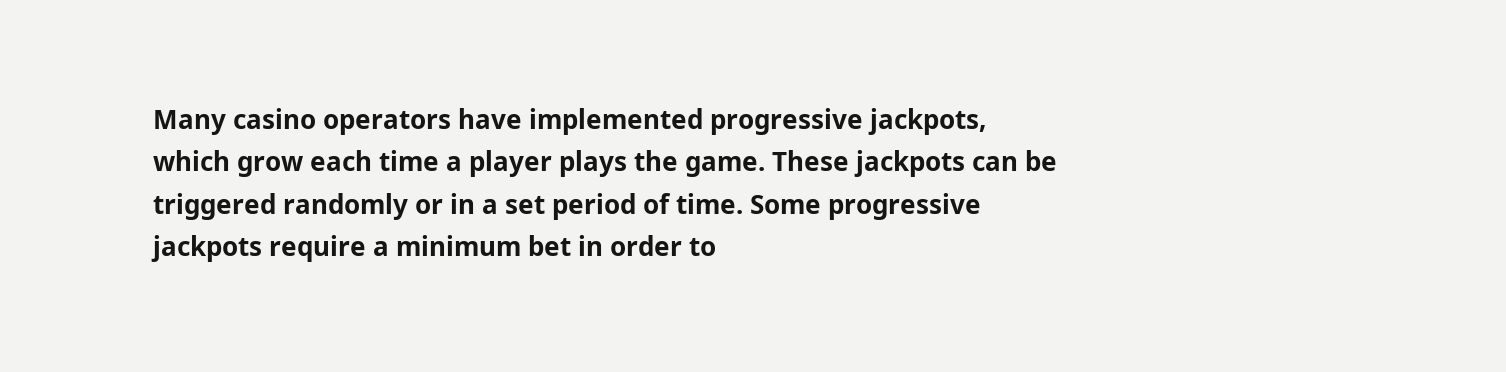Many casino operators have implemented progressive jackpots, which grow each time a player plays the game. These jackpots can be triggered randomly or in a set period of time. Some progressive jackpots require a minimum bet in order to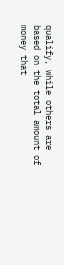qualify, while others are based on the total amount of money that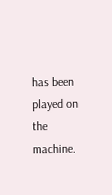has been played on the machine.